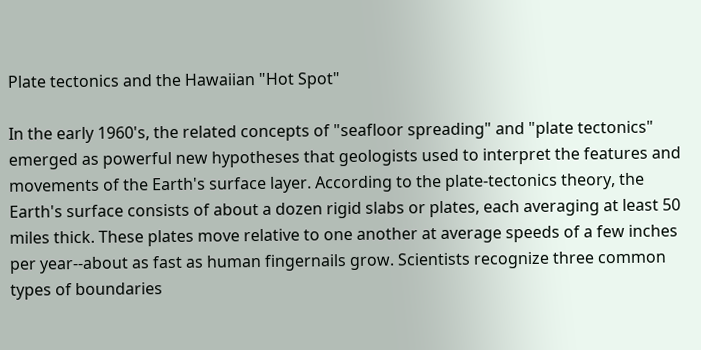Plate tectonics and the Hawaiian "Hot Spot"

In the early 1960's, the related concepts of "seafloor spreading" and "plate tectonics" emerged as powerful new hypotheses that geologists used to interpret the features and movements of the Earth's surface layer. According to the plate-tectonics theory, the Earth's surface consists of about a dozen rigid slabs or plates, each averaging at least 50 miles thick. These plates move relative to one another at average speeds of a few inches per year--about as fast as human fingernails grow. Scientists recognize three common types of boundaries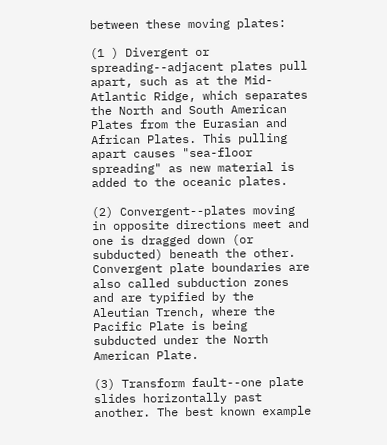between these moving plates:

(1 ) Divergent or spreading--adjacent plates pull apart, such as at the Mid-Atlantic Ridge, which separates the North and South American Plates from the Eurasian and African Plates. This pulling apart causes "sea-floor spreading" as new material is added to the oceanic plates.

(2) Convergent--plates moving in opposite directions meet and one is dragged down (or subducted) beneath the other. Convergent plate boundaries are also called subduction zones and are typified by the Aleutian Trench, where the Pacific Plate is being subducted under the North American Plate.

(3) Transform fault--one plate slides horizontally past another. The best known example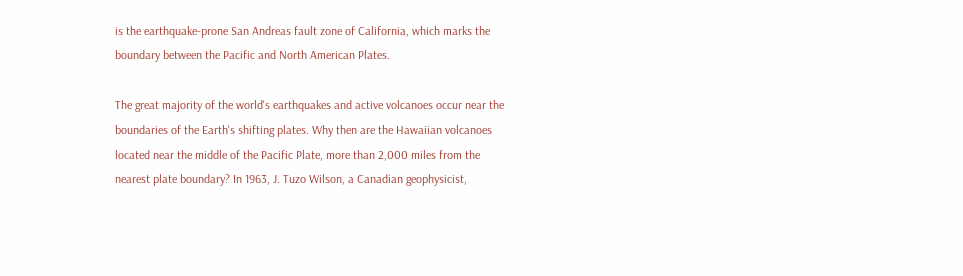is the earthquake-prone San Andreas fault zone of California, which marks the boundary between the Pacific and North American Plates.

The great majority of the world's earthquakes and active volcanoes occur near the boundaries of the Earth's shifting plates. Why then are the Hawaiian volcanoes located near the middle of the Pacific Plate, more than 2,000 miles from the nearest plate boundary? In 1963, J. Tuzo Wilson, a Canadian geophysicist,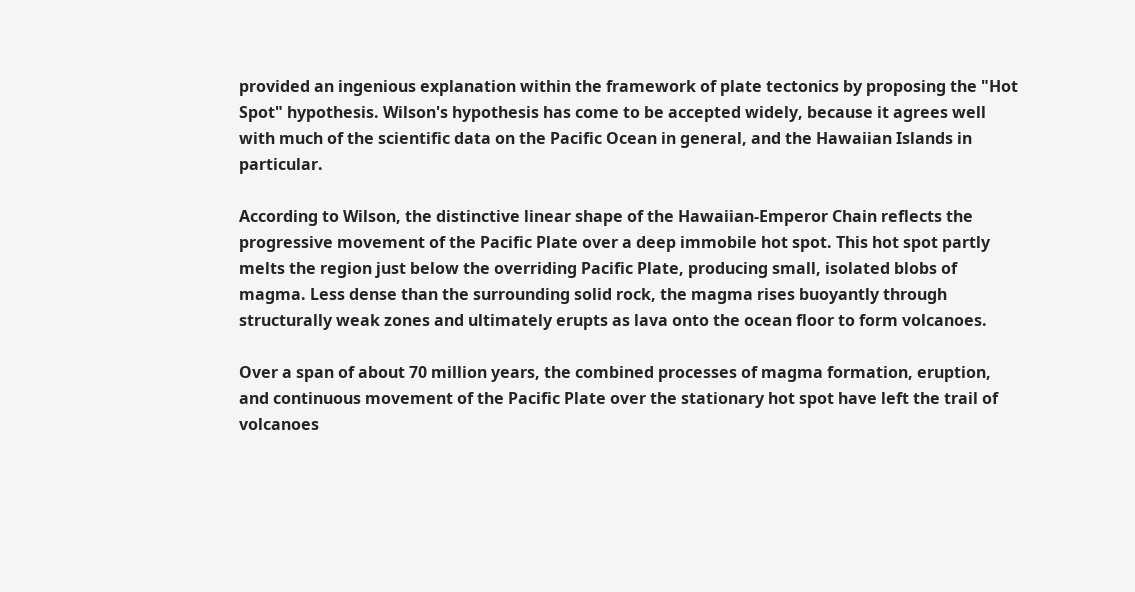provided an ingenious explanation within the framework of plate tectonics by proposing the "Hot Spot" hypothesis. Wilson's hypothesis has come to be accepted widely, because it agrees well with much of the scientific data on the Pacific Ocean in general, and the Hawaiian Islands in particular.

According to Wilson, the distinctive linear shape of the Hawaiian-Emperor Chain reflects the progressive movement of the Pacific Plate over a deep immobile hot spot. This hot spot partly melts the region just below the overriding Pacific Plate, producing small, isolated blobs of magma. Less dense than the surrounding solid rock, the magma rises buoyantly through structurally weak zones and ultimately erupts as lava onto the ocean floor to form volcanoes.

Over a span of about 70 million years, the combined processes of magma formation, eruption, and continuous movement of the Pacific Plate over the stationary hot spot have left the trail of volcanoes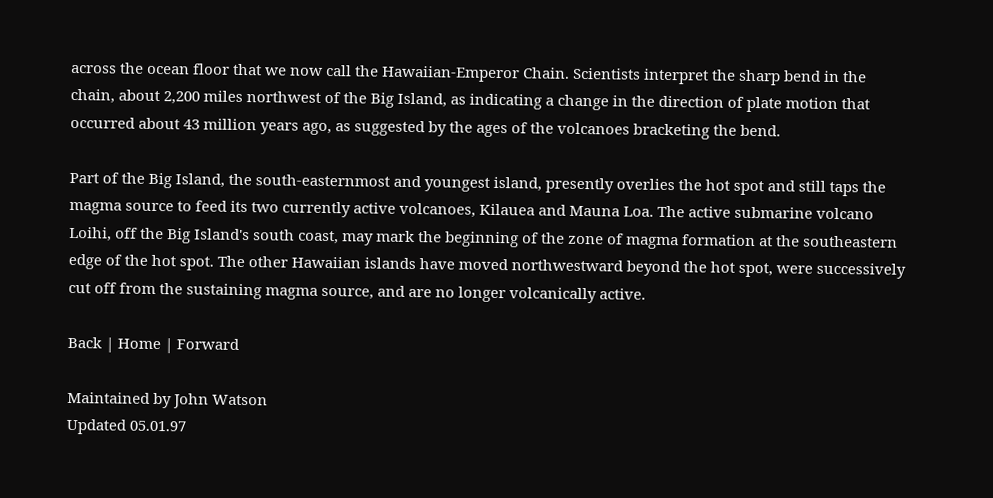across the ocean floor that we now call the Hawaiian-Emperor Chain. Scientists interpret the sharp bend in the chain, about 2,200 miles northwest of the Big Island, as indicating a change in the direction of plate motion that occurred about 43 million years ago, as suggested by the ages of the volcanoes bracketing the bend.

Part of the Big Island, the south-easternmost and youngest island, presently overlies the hot spot and still taps the magma source to feed its two currently active volcanoes, Kilauea and Mauna Loa. The active submarine volcano Loihi, off the Big Island's south coast, may mark the beginning of the zone of magma formation at the southeastern edge of the hot spot. The other Hawaiian islands have moved northwestward beyond the hot spot, were successively cut off from the sustaining magma source, and are no longer volcanically active.

Back | Home | Forward

Maintained by John Watson
Updated 05.01.97